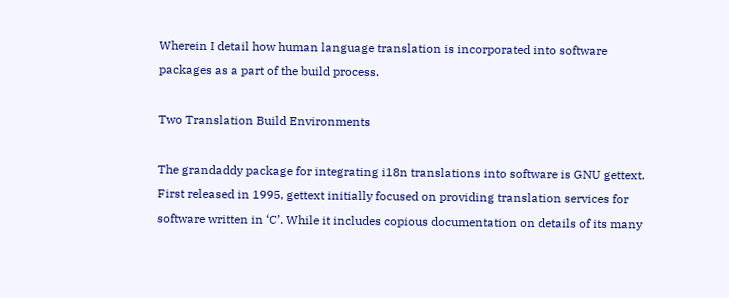Wherein I detail how human language translation is incorporated into software packages as a part of the build process.

Two Translation Build Environments

The grandaddy package for integrating i18n translations into software is GNU gettext. First released in 1995, gettext initially focused on providing translation services for software written in ‘C’. While it includes copious documentation on details of its many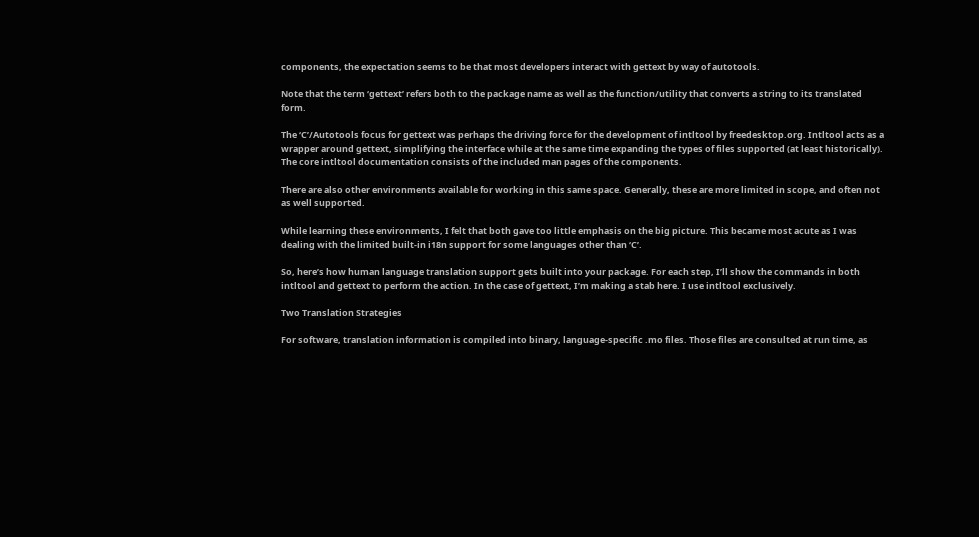components, the expectation seems to be that most developers interact with gettext by way of autotools.

Note that the term ‘gettext’ refers both to the package name as well as the function/utility that converts a string to its translated form.

The ‘C’/Autotools focus for gettext was perhaps the driving force for the development of intltool by freedesktop.org. Intltool acts as a wrapper around gettext, simplifying the interface while at the same time expanding the types of files supported (at least historically). The core intltool documentation consists of the included man pages of the components.

There are also other environments available for working in this same space. Generally, these are more limited in scope, and often not as well supported.

While learning these environments, I felt that both gave too little emphasis on the big picture. This became most acute as I was dealing with the limited built-in i18n support for some languages other than ‘C’.

So, here’s how human language translation support gets built into your package. For each step, I’ll show the commands in both intltool and gettext to perform the action. In the case of gettext, I’m making a stab here. I use intltool exclusively.

Two Translation Strategies

For software, translation information is compiled into binary, language-specific .mo files. Those files are consulted at run time, as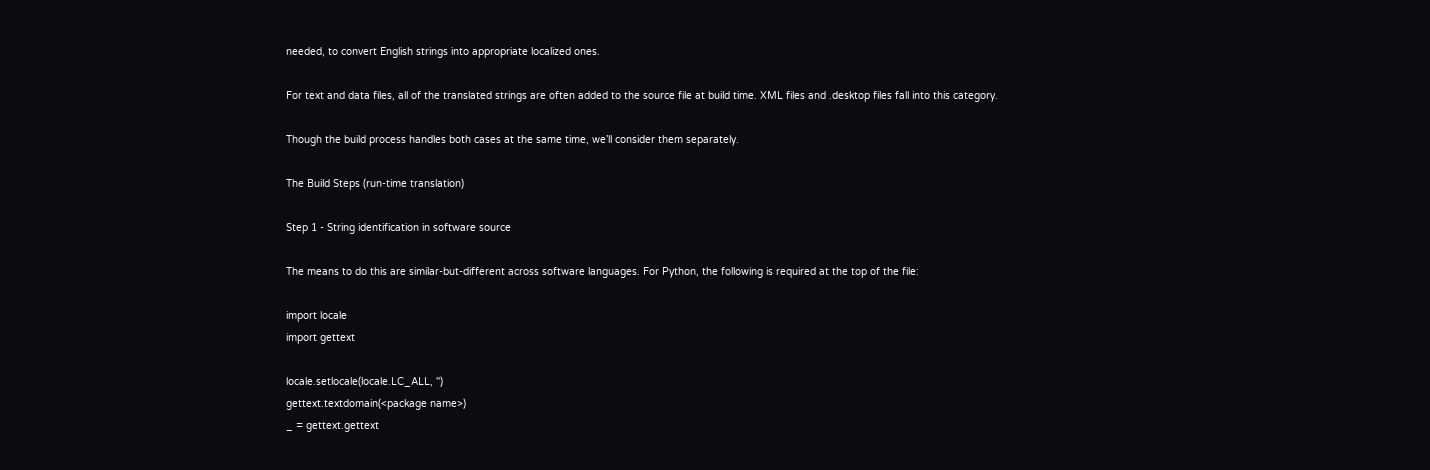needed, to convert English strings into appropriate localized ones.

For text and data files, all of the translated strings are often added to the source file at build time. XML files and .desktop files fall into this category.

Though the build process handles both cases at the same time, we’ll consider them separately.

The Build Steps (run-time translation)

Step 1 - String identification in software source

The means to do this are similar-but-different across software languages. For Python, the following is required at the top of the file:

import locale
import gettext

locale.setlocale(locale.LC_ALL, '')
gettext.textdomain(<package name>)
_ = gettext.gettext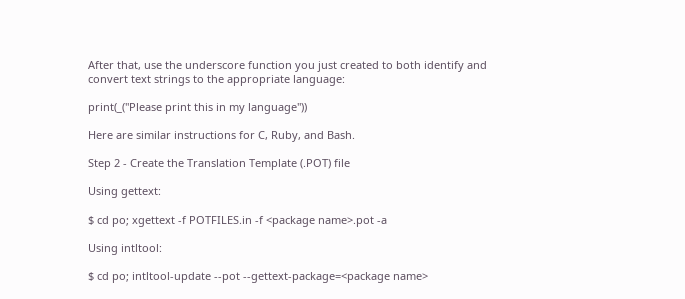After that, use the underscore function you just created to both identify and convert text strings to the appropriate language:

print(_("Please print this in my language"))

Here are similar instructions for C, Ruby, and Bash.

Step 2 - Create the Translation Template (.POT) file

Using gettext:

$ cd po; xgettext -f POTFILES.in -f <package name>.pot -a

Using intltool:

$ cd po; intltool-update --pot --gettext-package=<package name>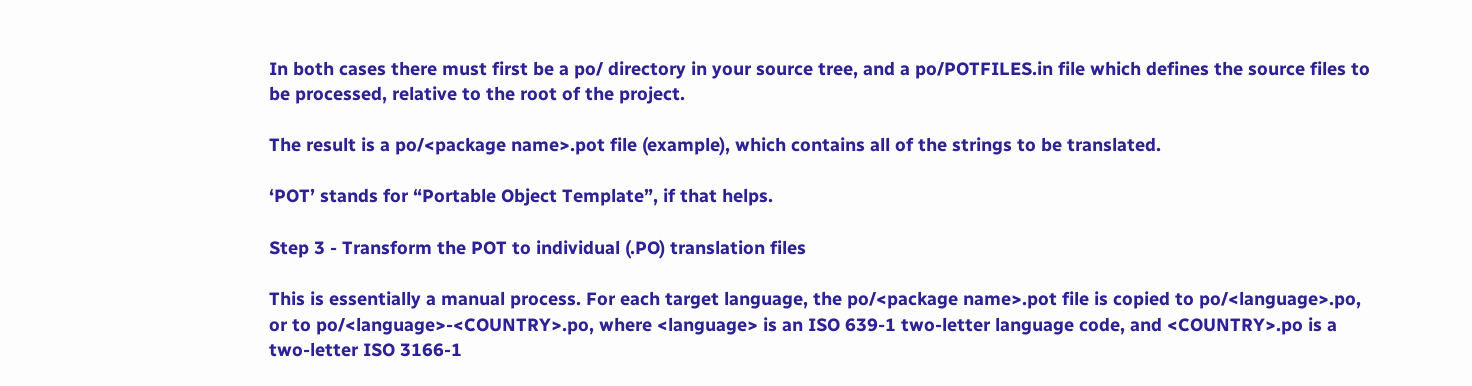In both cases there must first be a po/ directory in your source tree, and a po/POTFILES.in file which defines the source files to be processed, relative to the root of the project.

The result is a po/<package name>.pot file (example), which contains all of the strings to be translated.

‘POT’ stands for “Portable Object Template”, if that helps.

Step 3 - Transform the POT to individual (.PO) translation files

This is essentially a manual process. For each target language, the po/<package name>.pot file is copied to po/<language>.po, or to po/<language>-<COUNTRY>.po, where <language> is an ISO 639-1 two-letter language code, and <COUNTRY>.po is a two-letter ISO 3166-1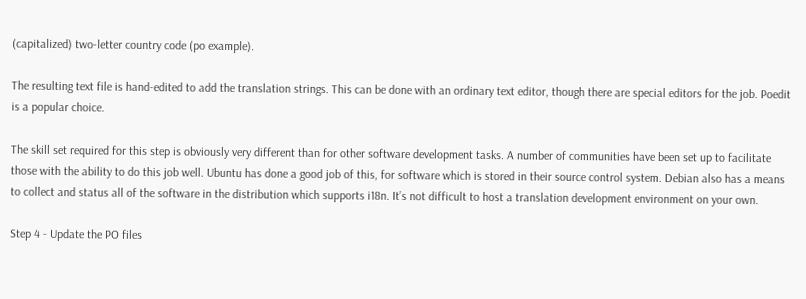(capitalized) two-letter country code (po example).

The resulting text file is hand-edited to add the translation strings. This can be done with an ordinary text editor, though there are special editors for the job. Poedit is a popular choice.

The skill set required for this step is obviously very different than for other software development tasks. A number of communities have been set up to facilitate those with the ability to do this job well. Ubuntu has done a good job of this, for software which is stored in their source control system. Debian also has a means to collect and status all of the software in the distribution which supports i18n. It’s not difficult to host a translation development environment on your own.

Step 4 - Update the PO files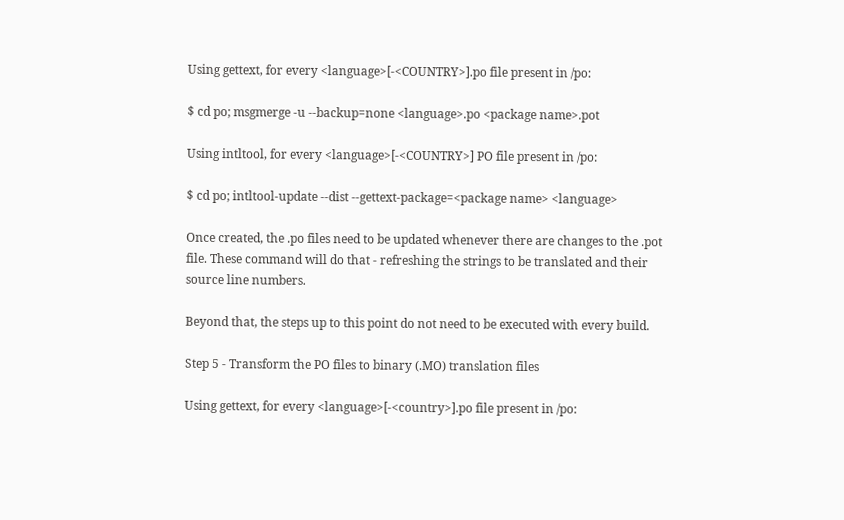Using gettext, for every <language>[-<COUNTRY>].po file present in /po:

$ cd po; msgmerge -u --backup=none <language>.po <package name>.pot

Using intltool, for every <language>[-<COUNTRY>] PO file present in /po:

$ cd po; intltool-update --dist --gettext-package=<package name> <language>

Once created, the .po files need to be updated whenever there are changes to the .pot file. These command will do that - refreshing the strings to be translated and their source line numbers.

Beyond that, the steps up to this point do not need to be executed with every build.

Step 5 - Transform the PO files to binary (.MO) translation files

Using gettext, for every <language>[-<country>].po file present in /po: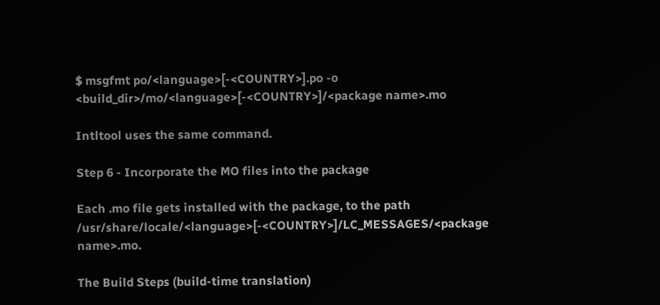$ msgfmt po/<language>[-<COUNTRY>].po -o <build_dir>/mo/<language>[-<COUNTRY>]/<package name>.mo

Intltool uses the same command.

Step 6 - Incorporate the MO files into the package

Each .mo file gets installed with the package, to the path /usr/share/locale/<language>[-<COUNTRY>]/LC_MESSAGES/<package name>.mo.

The Build Steps (build-time translation)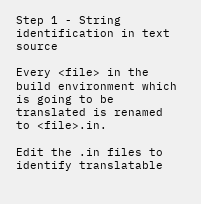Step 1 - String identification in text source

Every <file> in the build environment which is going to be translated is renamed to <file>.in.

Edit the .in files to identify translatable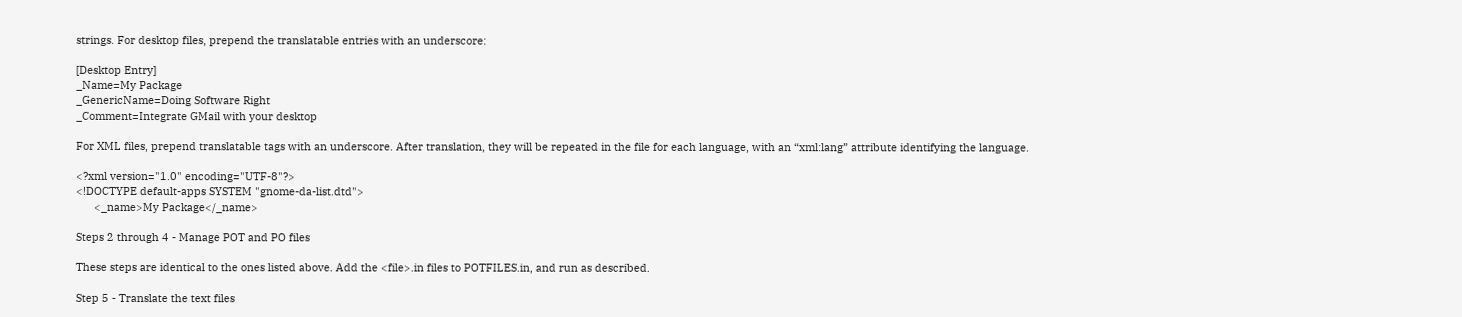strings. For desktop files, prepend the translatable entries with an underscore:

[Desktop Entry]
_Name=My Package
_GenericName=Doing Software Right
_Comment=Integrate GMail with your desktop

For XML files, prepend translatable tags with an underscore. After translation, they will be repeated in the file for each language, with an “xml:lang” attribute identifying the language.

<?xml version="1.0" encoding="UTF-8"?>
<!DOCTYPE default-apps SYSTEM "gnome-da-list.dtd">
      <_name>My Package</_name>

Steps 2 through 4 - Manage POT and PO files

These steps are identical to the ones listed above. Add the <file>.in files to POTFILES.in, and run as described.

Step 5 - Translate the text files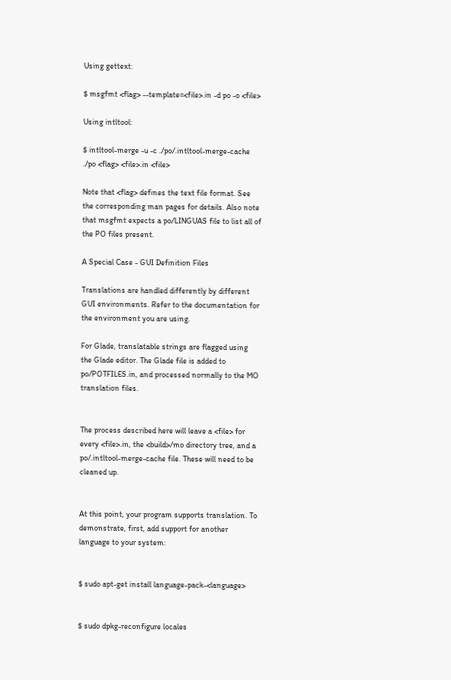Using gettext:

$ msgfmt <flag> --template=<file>.in -d po -o <file>

Using intltool:

$ intltool-merge -u -c ./po/.intltool-merge-cache ./po <flag> <file>.in <file>

Note that <flag> defines the text file format. See the corresponding man pages for details. Also note that msgfmt expects a po/LINGUAS file to list all of the PO files present.

A Special Case - GUI Definition Files

Translations are handled differently by different GUI environments. Refer to the documentation for the environment you are using.

For Glade, translatable strings are flagged using the Glade editor. The Glade file is added to po/POTFILES.in, and processed normally to the MO translation files.


The process described here will leave a <file> for every <file>.in, the <build>/mo directory tree, and a po/.intltool-merge-cache file. These will need to be cleaned up.


At this point, your program supports translation. To demonstrate, first, add support for another language to your system:


$ sudo apt-get install language-pack-<language>


$ sudo dpkg-reconfigure locales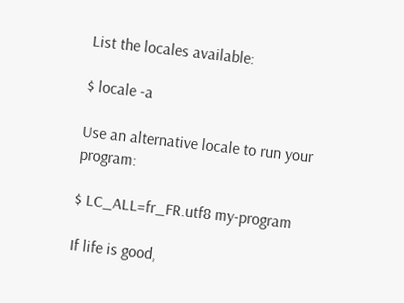List the locales available:

$ locale -a

Use an alternative locale to run your program:

$ LC_ALL=fr_FR.utf8 my-program

If life is good,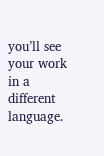you’ll see your work in a different language.